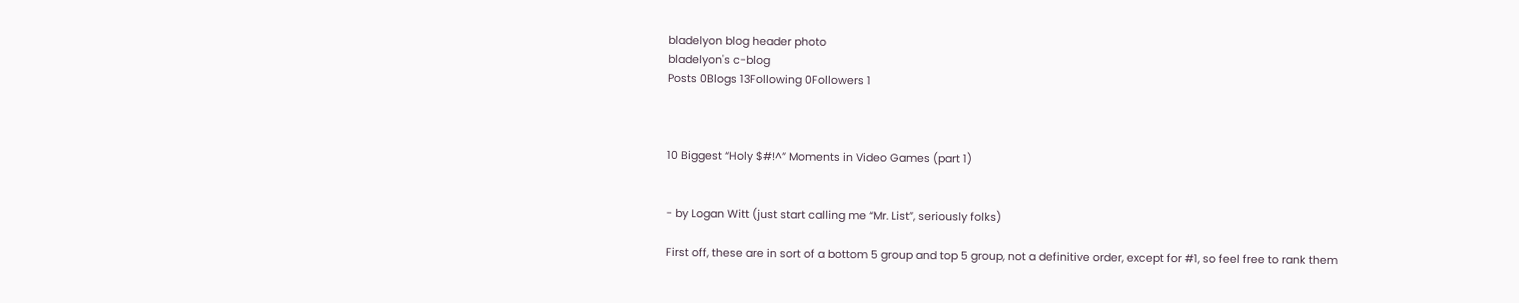bladelyon blog header photo
bladelyon's c-blog
Posts 0Blogs 13Following 0Followers 1



10 Biggest “Holy $#!^” Moments in Video Games (part 1)


- by Logan Witt (just start calling me “Mr. List”, seriously folks)

First off, these are in sort of a bottom 5 group and top 5 group, not a definitive order, except for #1, so feel free to rank them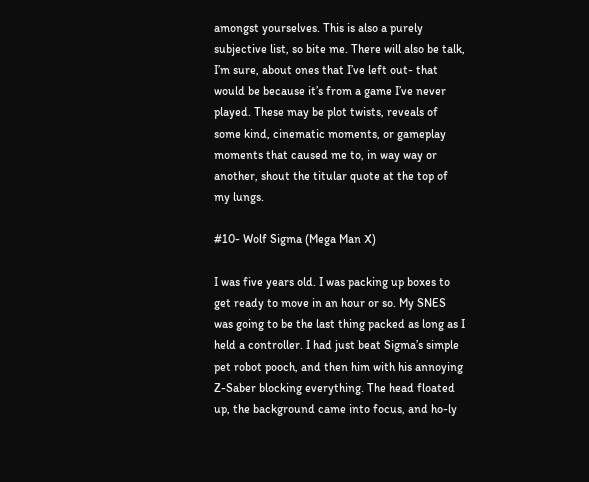amongst yourselves. This is also a purely subjective list, so bite me. There will also be talk, I’m sure, about ones that I’ve left out- that would be because it’s from a game I’ve never played. These may be plot twists, reveals of some kind, cinematic moments, or gameplay moments that caused me to, in way way or another, shout the titular quote at the top of my lungs.

#10- Wolf Sigma (Mega Man X)

I was five years old. I was packing up boxes to get ready to move in an hour or so. My SNES was going to be the last thing packed as long as I held a controller. I had just beat Sigma’s simple pet robot pooch, and then him with his annoying Z-Saber blocking everything. The head floated up, the background came into focus, and ho-ly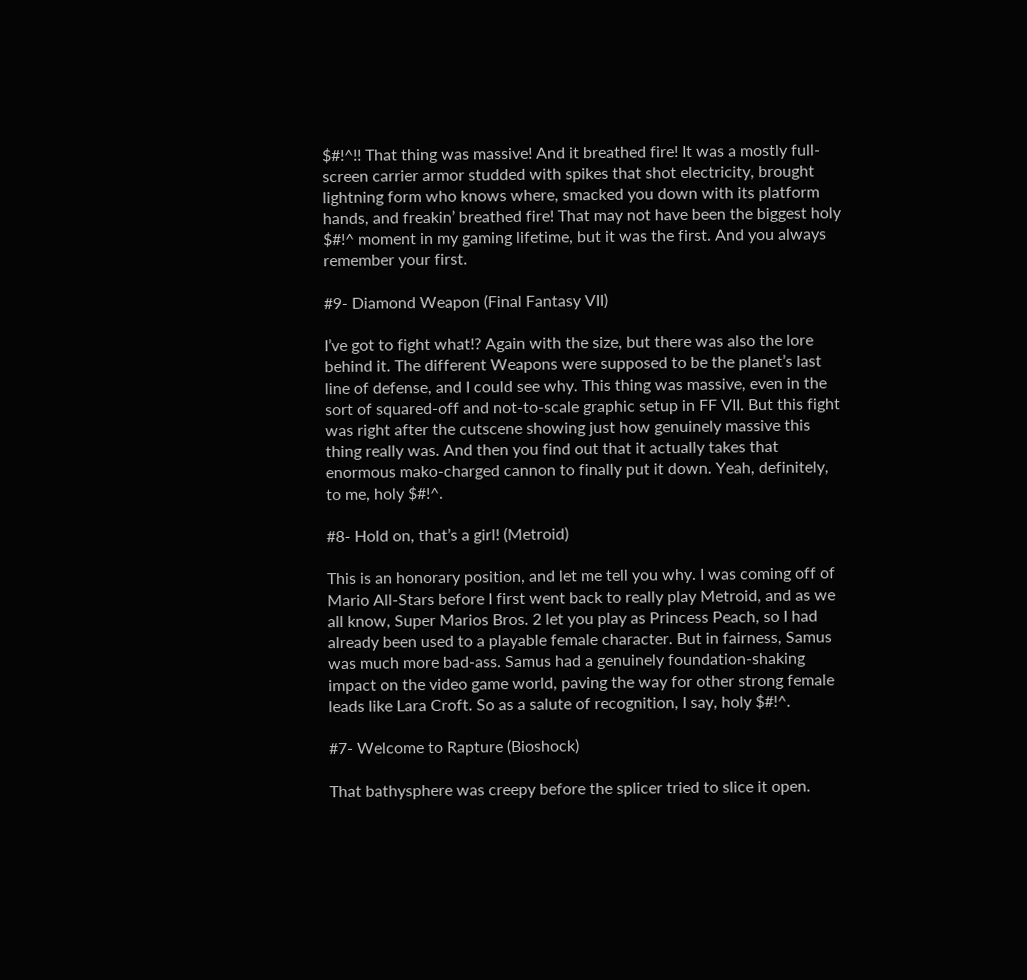$#!^!! That thing was massive! And it breathed fire! It was a mostly full-screen carrier armor studded with spikes that shot electricity, brought lightning form who knows where, smacked you down with its platform hands, and freakin’ breathed fire! That may not have been the biggest holy $#!^ moment in my gaming lifetime, but it was the first. And you always remember your first.

#9- Diamond Weapon (Final Fantasy VII)

I’ve got to fight what!? Again with the size, but there was also the lore behind it. The different Weapons were supposed to be the planet’s last line of defense, and I could see why. This thing was massive, even in the sort of squared-off and not-to-scale graphic setup in FF VII. But this fight was right after the cutscene showing just how genuinely massive this thing really was. And then you find out that it actually takes that enormous mako-charged cannon to finally put it down. Yeah, definitely, to me, holy $#!^.

#8- Hold on, that’s a girl! (Metroid)

This is an honorary position, and let me tell you why. I was coming off of Mario All-Stars before I first went back to really play Metroid, and as we all know, Super Marios Bros. 2 let you play as Princess Peach, so I had already been used to a playable female character. But in fairness, Samus was much more bad-ass. Samus had a genuinely foundation-shaking impact on the video game world, paving the way for other strong female leads like Lara Croft. So as a salute of recognition, I say, holy $#!^.

#7- Welcome to Rapture (Bioshock)

That bathysphere was creepy before the splicer tried to slice it open.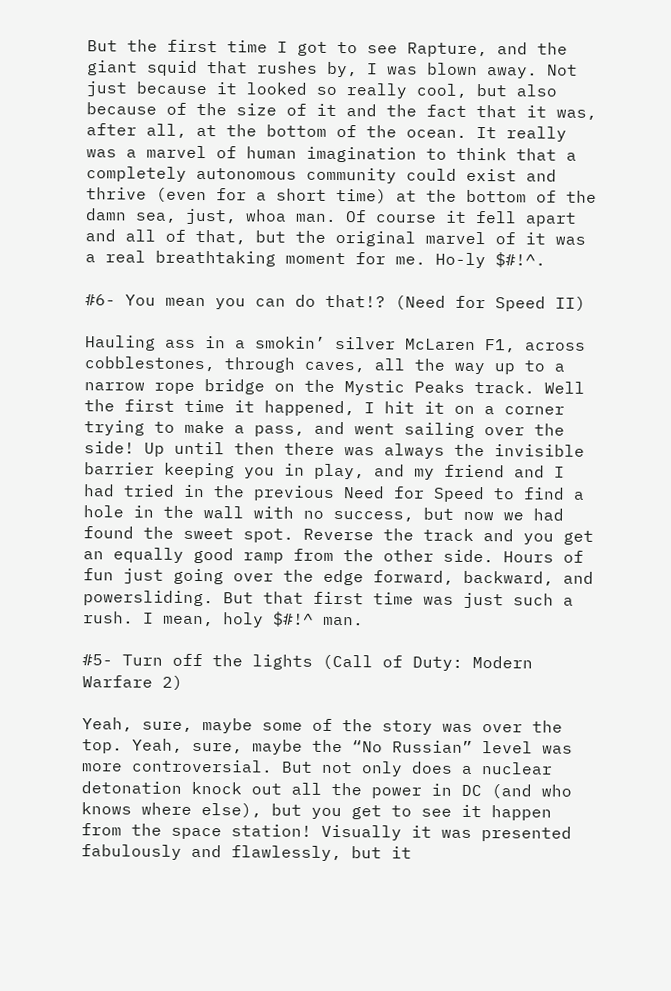But the first time I got to see Rapture, and the giant squid that rushes by, I was blown away. Not just because it looked so really cool, but also because of the size of it and the fact that it was, after all, at the bottom of the ocean. It really was a marvel of human imagination to think that a completely autonomous community could exist and thrive (even for a short time) at the bottom of the damn sea, just, whoa man. Of course it fell apart and all of that, but the original marvel of it was a real breathtaking moment for me. Ho-ly $#!^.

#6- You mean you can do that!? (Need for Speed II)

Hauling ass in a smokin’ silver McLaren F1, across cobblestones, through caves, all the way up to a narrow rope bridge on the Mystic Peaks track. Well the first time it happened, I hit it on a corner trying to make a pass, and went sailing over the side! Up until then there was always the invisible barrier keeping you in play, and my friend and I had tried in the previous Need for Speed to find a hole in the wall with no success, but now we had found the sweet spot. Reverse the track and you get an equally good ramp from the other side. Hours of fun just going over the edge forward, backward, and powersliding. But that first time was just such a rush. I mean, holy $#!^ man.

#5- Turn off the lights (Call of Duty: Modern Warfare 2)

Yeah, sure, maybe some of the story was over the top. Yeah, sure, maybe the “No Russian” level was more controversial. But not only does a nuclear detonation knock out all the power in DC (and who knows where else), but you get to see it happen from the space station! Visually it was presented fabulously and flawlessly, but it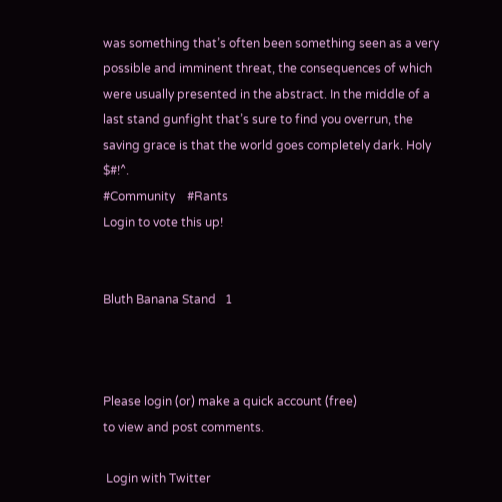was something that’s often been something seen as a very possible and imminent threat, the consequences of which were usually presented in the abstract. In the middle of a last stand gunfight that’s sure to find you overrun, the saving grace is that the world goes completely dark. Holy $#!^.
#Community    #Rants
Login to vote this up!


Bluth Banana Stand   1



Please login (or) make a quick account (free)
to view and post comments.

 Login with Twitter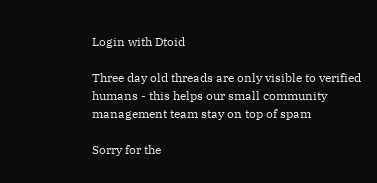Login with Dtoid

Three day old threads are only visible to verified humans - this helps our small community management team stay on top of spam

Sorry for the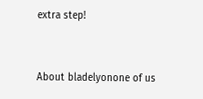extra step!


About bladelyonone of us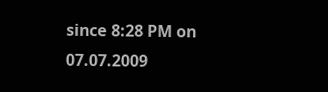since 8:28 PM on 07.07.2009